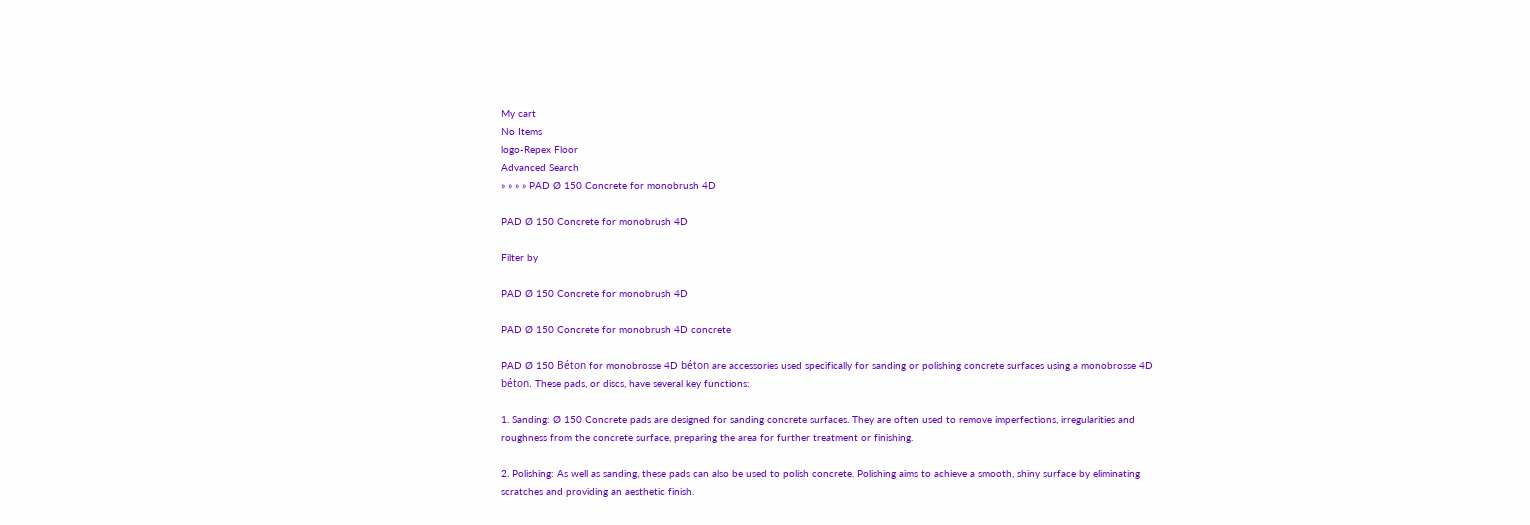My cart
No Items
logo-Repex Floor
Advanced Search
» » » » PAD Ø 150 Concrete for monobrush 4D

PAD Ø 150 Concrete for monobrush 4D

Filter by

PAD Ø 150 Concrete for monobrush 4D

PAD Ø 150 Concrete for monobrush 4D concrete

PAD Ø 150 Béton for monobrosse 4D béton are accessories used specifically for sanding or polishing concrete surfaces using a monobrosse 4D béton. These pads, or discs, have several key functions:

1. Sanding: Ø 150 Concrete pads are designed for sanding concrete surfaces. They are often used to remove imperfections, irregularities and roughness from the concrete surface, preparing the area for further treatment or finishing.

2. Polishing: As well as sanding, these pads can also be used to polish concrete. Polishing aims to achieve a smooth, shiny surface by eliminating scratches and providing an aesthetic finish.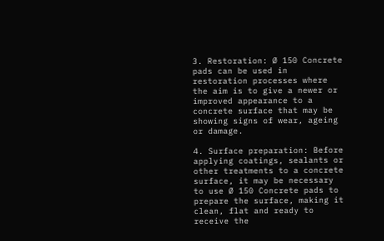3. Restoration: Ø 150 Concrete pads can be used in restoration processes where the aim is to give a newer or improved appearance to a concrete surface that may be showing signs of wear, ageing or damage.

4. Surface preparation: Before applying coatings, sealants or other treatments to a concrete surface, it may be necessary to use Ø 150 Concrete pads to prepare the surface, making it clean, flat and ready to receive the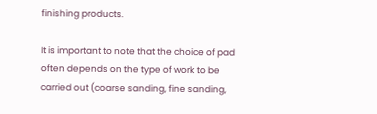finishing products.

It is important to note that the choice of pad often depends on the type of work to be carried out (coarse sanding, fine sanding,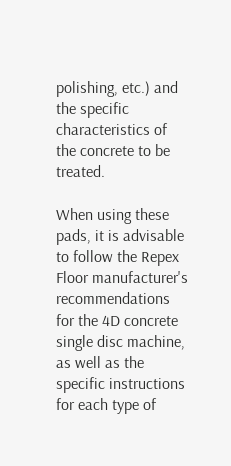polishing, etc.) and the specific characteristics of the concrete to be treated.

When using these pads, it is advisable to follow the Repex Floor manufacturer's recommendations for the 4D concrete single disc machine, as well as the specific instructions for each type of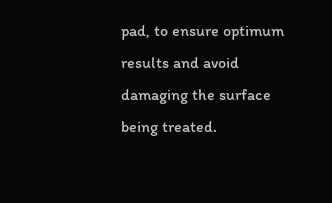pad, to ensure optimum results and avoid damaging the surface being treated.